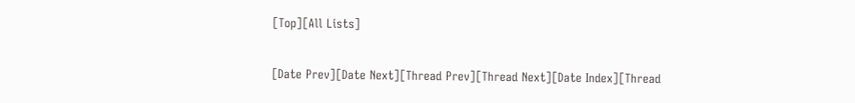[Top][All Lists]

[Date Prev][Date Next][Thread Prev][Thread Next][Date Index][Thread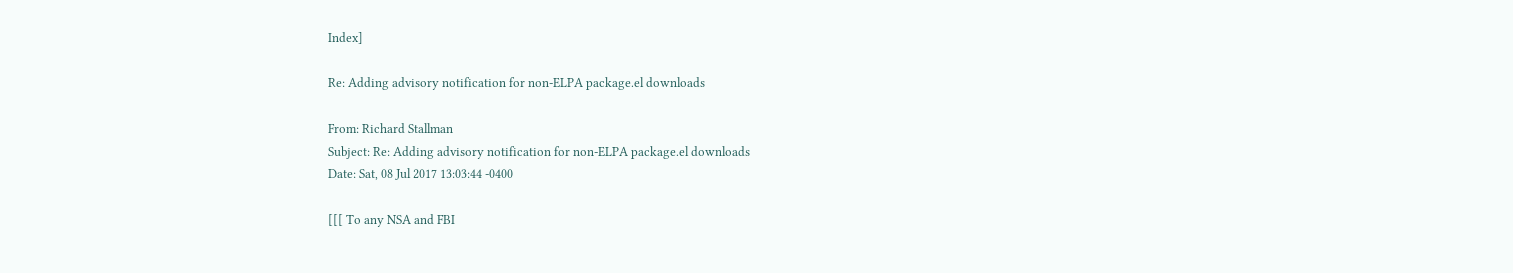Index]

Re: Adding advisory notification for non-ELPA package.el downloads

From: Richard Stallman
Subject: Re: Adding advisory notification for non-ELPA package.el downloads
Date: Sat, 08 Jul 2017 13:03:44 -0400

[[[ To any NSA and FBI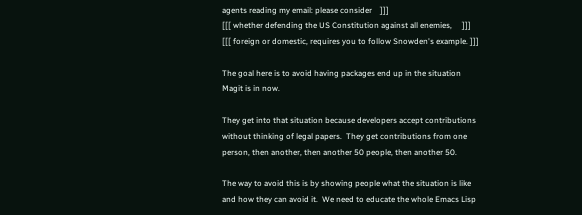agents reading my email: please consider    ]]]
[[[ whether defending the US Constitution against all enemies,     ]]]
[[[ foreign or domestic, requires you to follow Snowden's example. ]]]

The goal here is to avoid having packages end up in the situation
Magit is in now.

They get into that situation because developers accept contributions
without thinking of legal papers.  They get contributions from one
person, then another, then another 50 people, then another 50.

The way to avoid this is by showing people what the situation is like
and how they can avoid it.  We need to educate the whole Emacs Lisp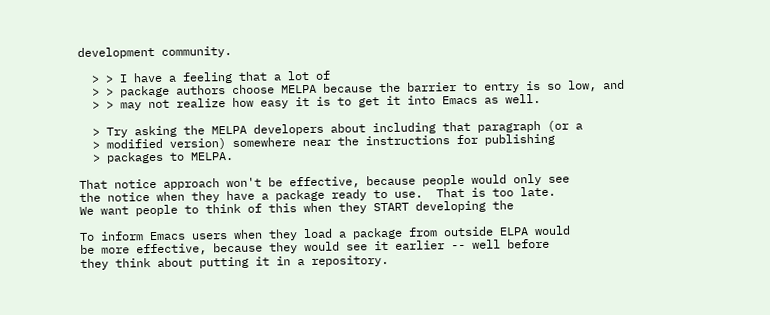development community.

  > > I have a feeling that a lot of
  > > package authors choose MELPA because the barrier to entry is so low, and
  > > may not realize how easy it is to get it into Emacs as well.

  > Try asking the MELPA developers about including that paragraph (or a
  > modified version) somewhere near the instructions for publishing
  > packages to MELPA.

That notice approach won't be effective, because people would only see
the notice when they have a package ready to use.  That is too late.
We want people to think of this when they START developing the

To inform Emacs users when they load a package from outside ELPA would
be more effective, because they would see it earlier -- well before
they think about putting it in a repository.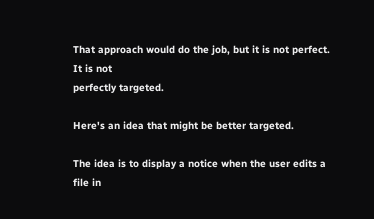That approach would do the job, but it is not perfect.  It is not
perfectly targeted.

Here's an idea that might be better targeted.

The idea is to display a notice when the user edits a file in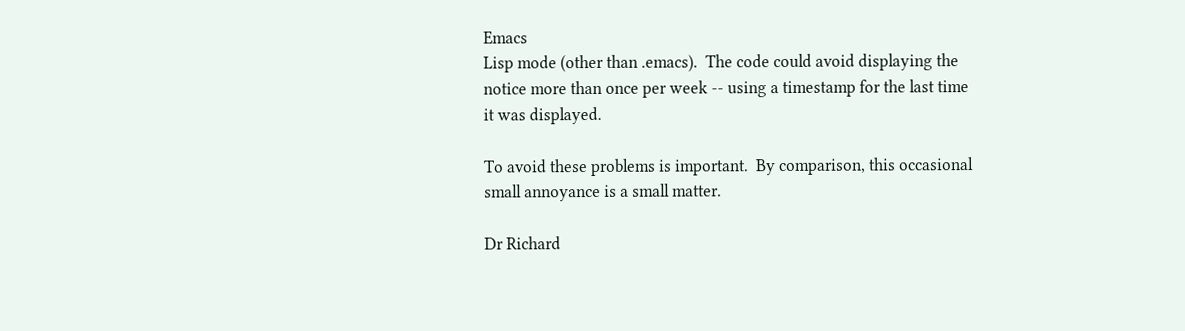Emacs
Lisp mode (other than .emacs).  The code could avoid displaying the
notice more than once per week -- using a timestamp for the last time
it was displayed.

To avoid these problems is important.  By comparison, this occasional
small annoyance is a small matter.

Dr Richard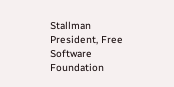Stallman
President, Free Software Foundation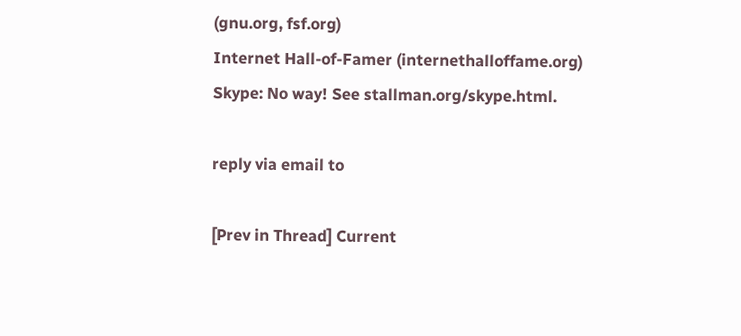(gnu.org, fsf.org)
Internet Hall-of-Famer (internethalloffame.org)
Skype: No way! See stallman.org/skype.html.

reply via email to

[Prev in Thread] Current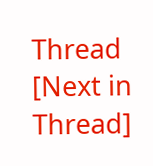Thread [Next in Thread]